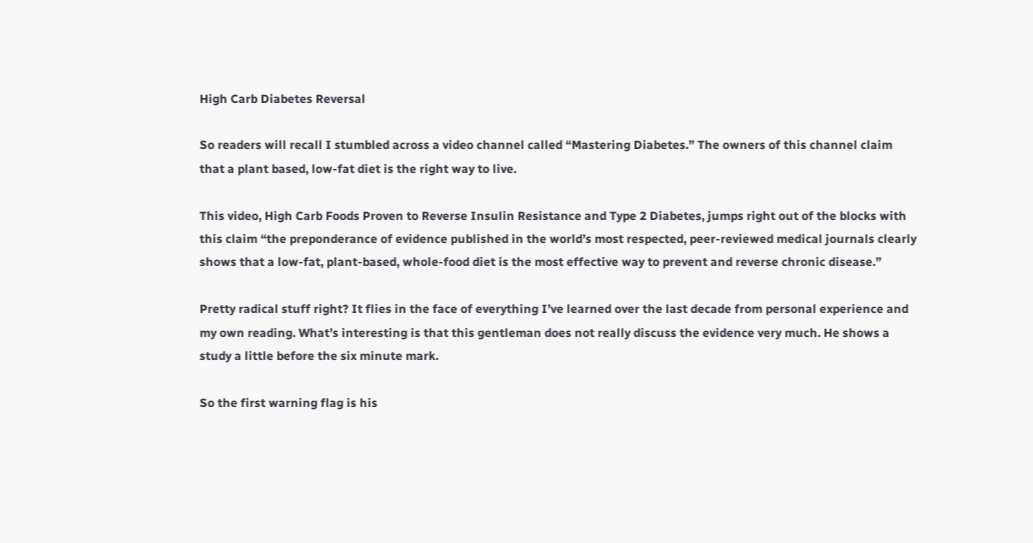High Carb Diabetes Reversal

So readers will recall I stumbled across a video channel called “Mastering Diabetes.” The owners of this channel claim that a plant based, low-fat diet is the right way to live.

This video, High Carb Foods Proven to Reverse Insulin Resistance and Type 2 Diabetes, jumps right out of the blocks with this claim “the preponderance of evidence published in the world’s most respected, peer-reviewed medical journals clearly shows that a low-fat, plant-based, whole-food diet is the most effective way to prevent and reverse chronic disease.”

Pretty radical stuff right? It flies in the face of everything I’ve learned over the last decade from personal experience and my own reading. What’s interesting is that this gentleman does not really discuss the evidence very much. He shows a study a little before the six minute mark.

So the first warning flag is his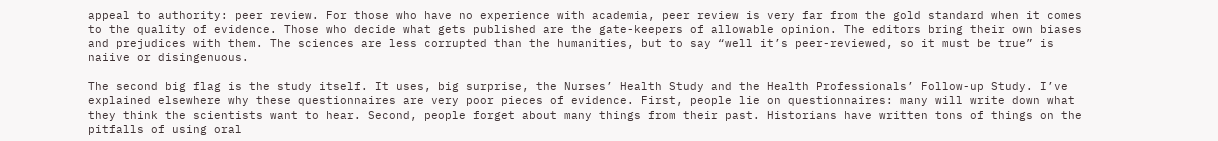appeal to authority: peer review. For those who have no experience with academia, peer review is very far from the gold standard when it comes to the quality of evidence. Those who decide what gets published are the gate-keepers of allowable opinion. The editors bring their own biases and prejudices with them. The sciences are less corrupted than the humanities, but to say “well it’s peer-reviewed, so it must be true” is naiive or disingenuous.

The second big flag is the study itself. It uses, big surprise, the Nurses’ Health Study and the Health Professionals’ Follow-up Study. I’ve explained elsewhere why these questionnaires are very poor pieces of evidence. First, people lie on questionnaires: many will write down what they think the scientists want to hear. Second, people forget about many things from their past. Historians have written tons of things on the pitfalls of using oral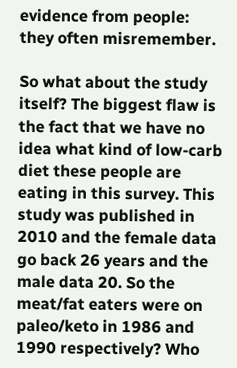evidence from people: they often misremember.

So what about the study itself? The biggest flaw is the fact that we have no idea what kind of low-carb diet these people are eating in this survey. This study was published in 2010 and the female data go back 26 years and the male data 20. So the meat/fat eaters were on paleo/keto in 1986 and 1990 respectively? Who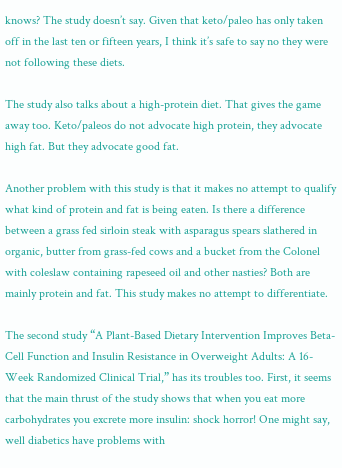knows? The study doesn’t say. Given that keto/paleo has only taken off in the last ten or fifteen years, I think it’s safe to say no they were not following these diets.

The study also talks about a high-protein diet. That gives the game away too. Keto/paleos do not advocate high protein, they advocate high fat. But they advocate good fat.

Another problem with this study is that it makes no attempt to qualify what kind of protein and fat is being eaten. Is there a difference between a grass fed sirloin steak with asparagus spears slathered in organic, butter from grass-fed cows and a bucket from the Colonel with coleslaw containing rapeseed oil and other nasties? Both are mainly protein and fat. This study makes no attempt to differentiate.

The second study “A Plant-Based Dietary Intervention Improves Beta-Cell Function and Insulin Resistance in Overweight Adults: A 16-Week Randomized Clinical Trial,” has its troubles too. First, it seems that the main thrust of the study shows that when you eat more carbohydrates you excrete more insulin: shock horror! One might say, well diabetics have problems with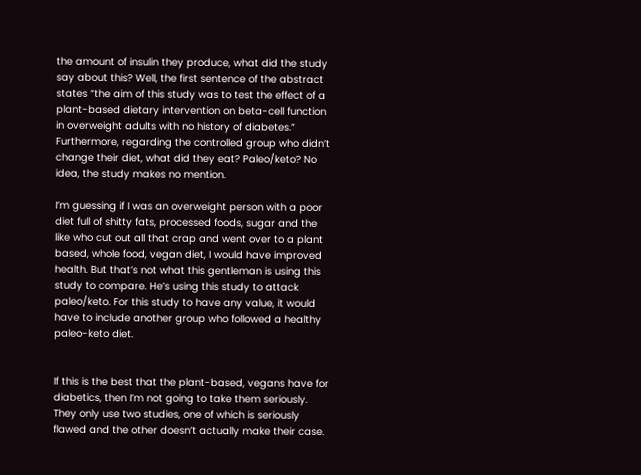the amount of insulin they produce, what did the study say about this? Well, the first sentence of the abstract states “the aim of this study was to test the effect of a plant-based dietary intervention on beta-cell function in overweight adults with no history of diabetes.” Furthermore, regarding the controlled group who didn’t change their diet, what did they eat? Paleo/keto? No idea, the study makes no mention.

I’m guessing if I was an overweight person with a poor diet full of shitty fats, processed foods, sugar and the like who cut out all that crap and went over to a plant based, whole food, vegan diet, I would have improved health. But that’s not what this gentleman is using this study to compare. He’s using this study to attack paleo/keto. For this study to have any value, it would have to include another group who followed a healthy paleo-keto diet.


If this is the best that the plant-based, vegans have for diabetics, then I’m not going to take them seriously. They only use two studies, one of which is seriously flawed and the other doesn’t actually make their case.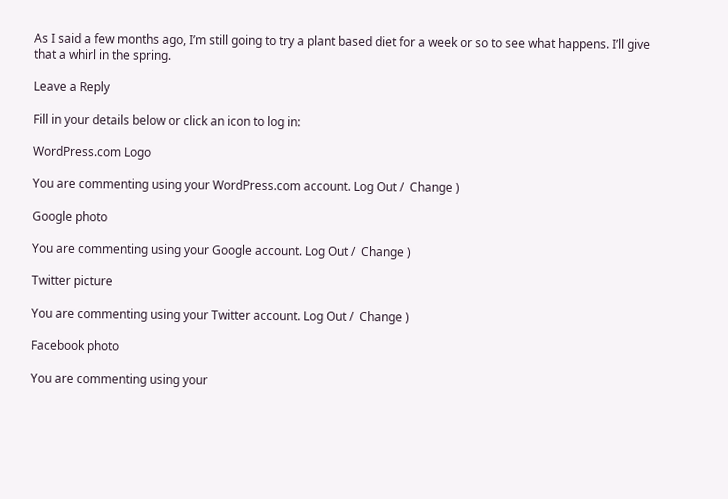As I said a few months ago, I’m still going to try a plant based diet for a week or so to see what happens. I’ll give that a whirl in the spring.

Leave a Reply

Fill in your details below or click an icon to log in:

WordPress.com Logo

You are commenting using your WordPress.com account. Log Out /  Change )

Google photo

You are commenting using your Google account. Log Out /  Change )

Twitter picture

You are commenting using your Twitter account. Log Out /  Change )

Facebook photo

You are commenting using your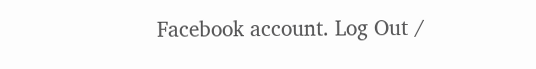Facebook account. Log Out /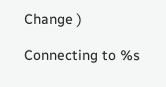Change )

Connecting to %s